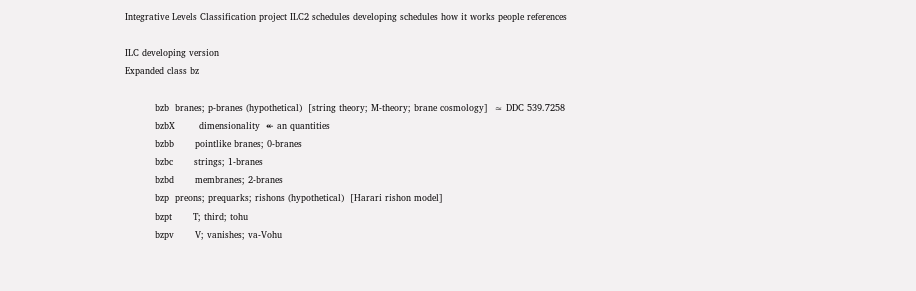Integrative Levels Classification project ILC2 schedules developing schedules how it works people references

ILC developing version
Expanded class bz

          bzb  branes; p-branes (hypothetical)  [string theory; M-theory; brane cosmology]  ≈ DDC 539.7258
          bzbX        dimensionality  ↞ an quantities
          bzbb       pointlike branes; 0-branes
          bzbc       strings; 1-branes
          bzbd       membranes; 2-branes
          bzp  preons; prequarks; rishons (hypothetical)  [Harari rishon model]
          bzpt       T; third; tohu
          bzpv       V; vanishes; va-Vohu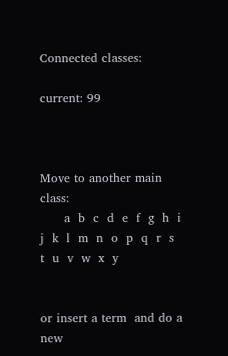Connected classes:

current: 99



Move to another main class:
      a  b  c  d  e  f  g  h  i  j  k  l  m  n  o  p  q  r  s  t  u  v  w  x  y


or insert a term  and do a new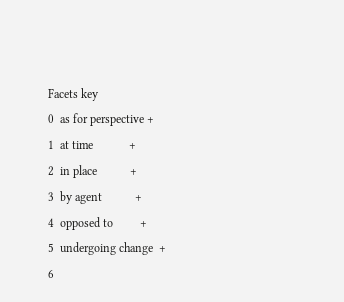Facets key
0  as for perspective +
1  at time            +
2  in place           +
3  by agent           +
4  opposed to         +
5  undergoing change  +
6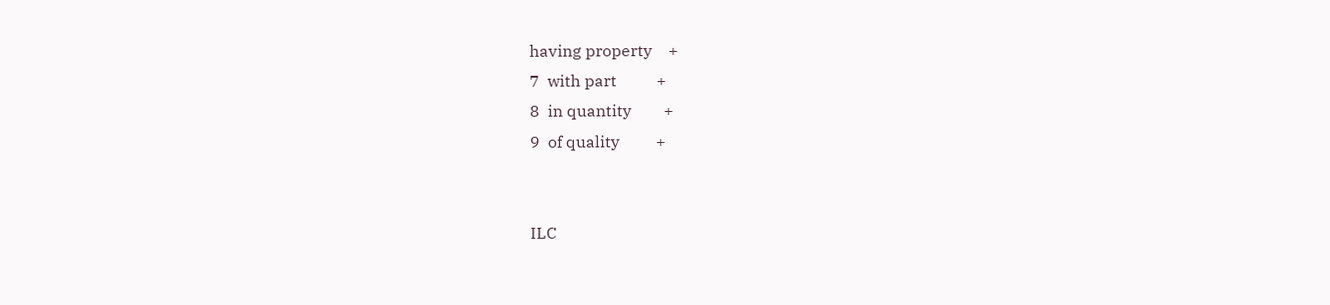having property    +
7  with part          +
8  in quantity        +
9  of quality         +


ILC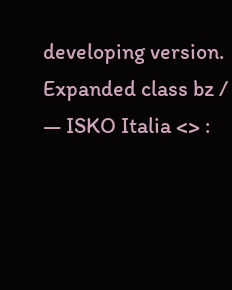developing version. Expanded class bz / — ISKO Italia <> :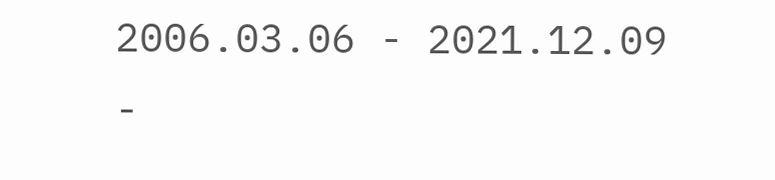2006.03.06 - 2021.12.09 -